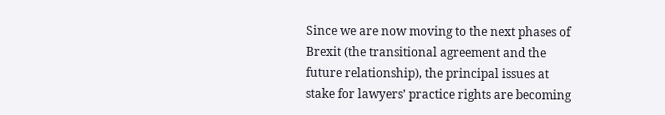Since we are now moving to the next phases of Brexit (the transitional agreement and the future relationship), the principal issues at stake for lawyers’ practice rights are becoming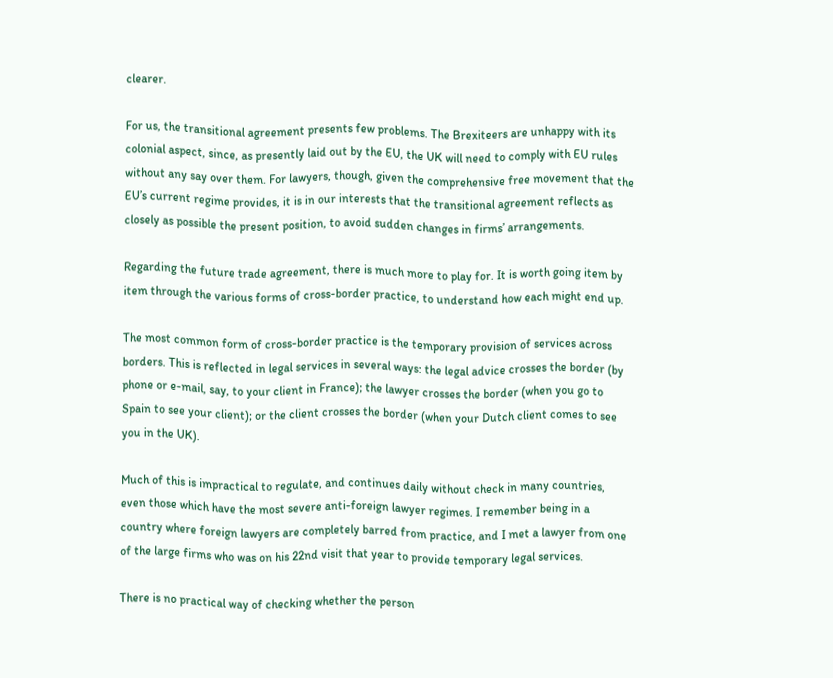clearer.

For us, the transitional agreement presents few problems. The Brexiteers are unhappy with its colonial aspect, since, as presently laid out by the EU, the UK will need to comply with EU rules without any say over them. For lawyers, though, given the comprehensive free movement that the EU’s current regime provides, it is in our interests that the transitional agreement reflects as closely as possible the present position, to avoid sudden changes in firms’ arrangements.

Regarding the future trade agreement, there is much more to play for. It is worth going item by item through the various forms of cross-border practice, to understand how each might end up.

The most common form of cross-border practice is the temporary provision of services across borders. This is reflected in legal services in several ways: the legal advice crosses the border (by phone or e-mail, say, to your client in France); the lawyer crosses the border (when you go to Spain to see your client); or the client crosses the border (when your Dutch client comes to see you in the UK).

Much of this is impractical to regulate, and continues daily without check in many countries, even those which have the most severe anti-foreign lawyer regimes. I remember being in a country where foreign lawyers are completely barred from practice, and I met a lawyer from one of the large firms who was on his 22nd visit that year to provide temporary legal services.

There is no practical way of checking whether the person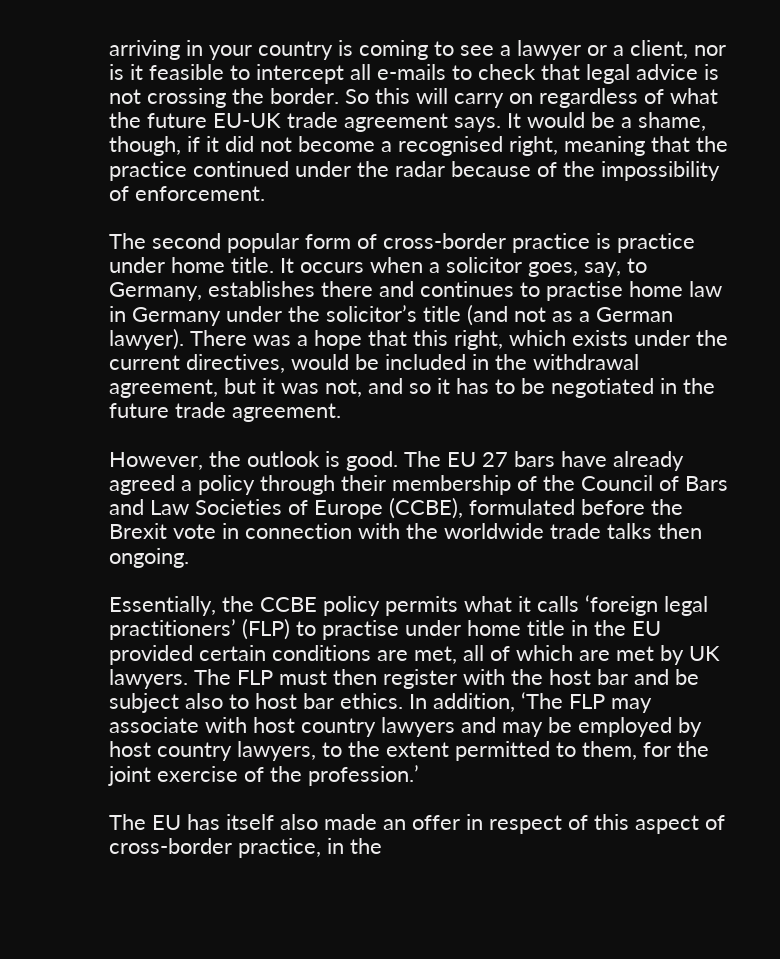arriving in your country is coming to see a lawyer or a client, nor is it feasible to intercept all e-mails to check that legal advice is not crossing the border. So this will carry on regardless of what the future EU-UK trade agreement says. It would be a shame, though, if it did not become a recognised right, meaning that the practice continued under the radar because of the impossibility of enforcement.

The second popular form of cross-border practice is practice under home title. It occurs when a solicitor goes, say, to Germany, establishes there and continues to practise home law in Germany under the solicitor’s title (and not as a German lawyer). There was a hope that this right, which exists under the current directives, would be included in the withdrawal agreement, but it was not, and so it has to be negotiated in the future trade agreement.

However, the outlook is good. The EU 27 bars have already agreed a policy through their membership of the Council of Bars and Law Societies of Europe (CCBE), formulated before the Brexit vote in connection with the worldwide trade talks then ongoing.

Essentially, the CCBE policy permits what it calls ‘foreign legal practitioners’ (FLP) to practise under home title in the EU provided certain conditions are met, all of which are met by UK lawyers. The FLP must then register with the host bar and be subject also to host bar ethics. In addition, ‘The FLP may associate with host country lawyers and may be employed by host country lawyers, to the extent permitted to them, for the joint exercise of the profession.’

The EU has itself also made an offer in respect of this aspect of cross-border practice, in the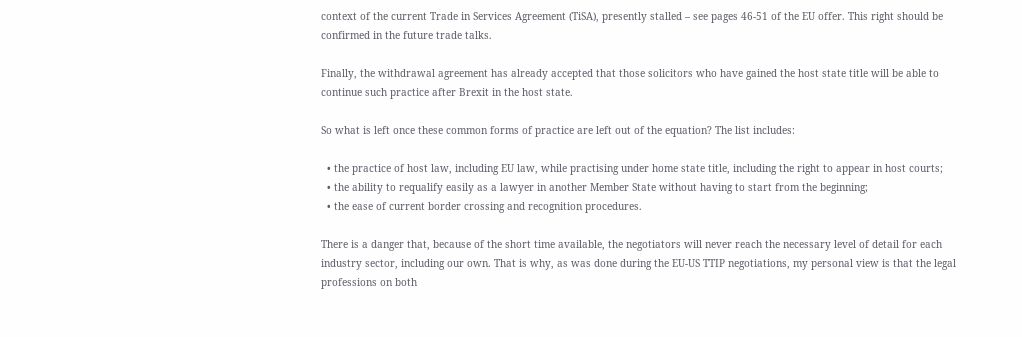context of the current Trade in Services Agreement (TiSA), presently stalled – see pages 46-51 of the EU offer. This right should be confirmed in the future trade talks.

Finally, the withdrawal agreement has already accepted that those solicitors who have gained the host state title will be able to continue such practice after Brexit in the host state.

So what is left once these common forms of practice are left out of the equation? The list includes:

  • the practice of host law, including EU law, while practising under home state title, including the right to appear in host courts;
  • the ability to requalify easily as a lawyer in another Member State without having to start from the beginning;
  • the ease of current border crossing and recognition procedures.

There is a danger that, because of the short time available, the negotiators will never reach the necessary level of detail for each industry sector, including our own. That is why, as was done during the EU-US TTIP negotiations, my personal view is that the legal professions on both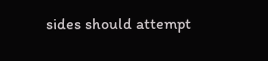sides should attempt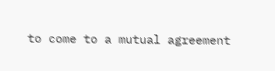to come to a mutual agreement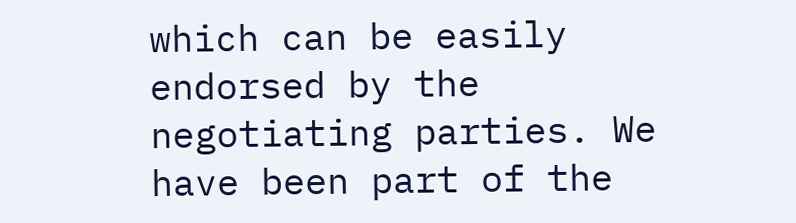which can be easily endorsed by the negotiating parties. We have been part of the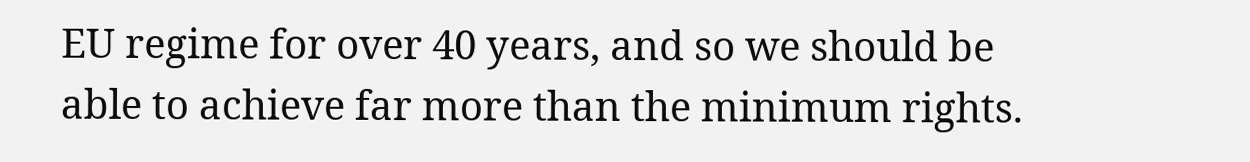EU regime for over 40 years, and so we should be able to achieve far more than the minimum rights.